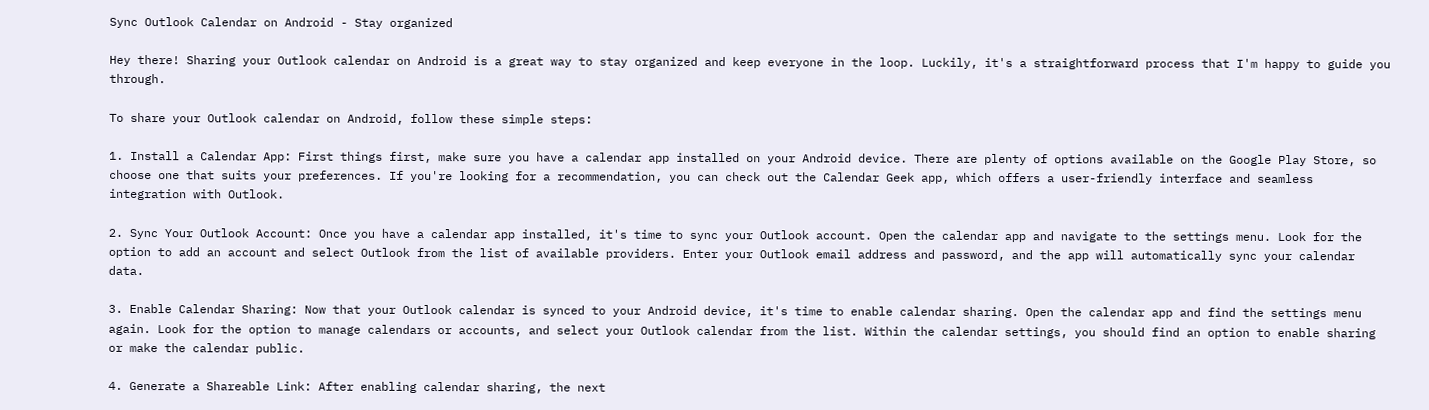Sync Outlook Calendar on Android - Stay organized

Hey there! Sharing your Outlook calendar on Android is a great way to stay organized and keep everyone in the loop. Luckily, it's a straightforward process that I'm happy to guide you through.

To share your Outlook calendar on Android, follow these simple steps:

1. Install a Calendar App: First things first, make sure you have a calendar app installed on your Android device. There are plenty of options available on the Google Play Store, so choose one that suits your preferences. If you're looking for a recommendation, you can check out the Calendar Geek app, which offers a user-friendly interface and seamless integration with Outlook.

2. Sync Your Outlook Account: Once you have a calendar app installed, it's time to sync your Outlook account. Open the calendar app and navigate to the settings menu. Look for the option to add an account and select Outlook from the list of available providers. Enter your Outlook email address and password, and the app will automatically sync your calendar data.

3. Enable Calendar Sharing: Now that your Outlook calendar is synced to your Android device, it's time to enable calendar sharing. Open the calendar app and find the settings menu again. Look for the option to manage calendars or accounts, and select your Outlook calendar from the list. Within the calendar settings, you should find an option to enable sharing or make the calendar public.

4. Generate a Shareable Link: After enabling calendar sharing, the next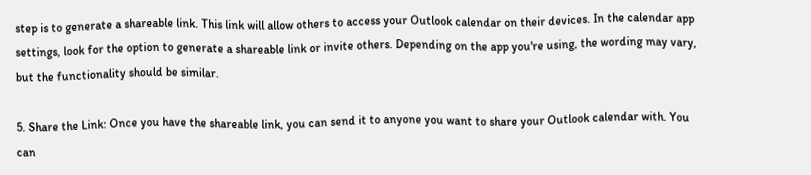step is to generate a shareable link. This link will allow others to access your Outlook calendar on their devices. In the calendar app settings, look for the option to generate a shareable link or invite others. Depending on the app you're using, the wording may vary, but the functionality should be similar.

5. Share the Link: Once you have the shareable link, you can send it to anyone you want to share your Outlook calendar with. You can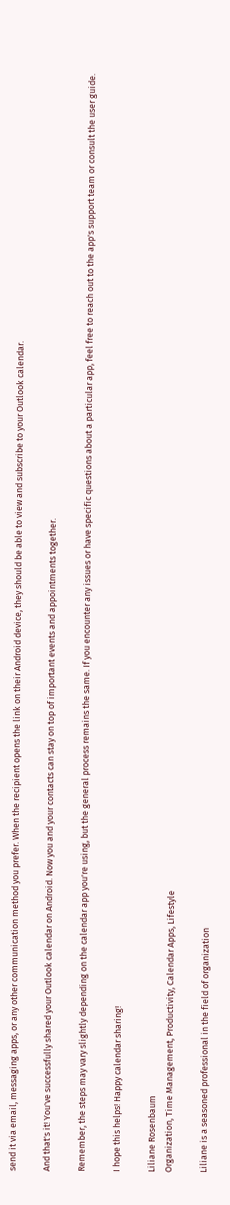send it via email, messaging apps, or any other communication method you prefer. When the recipient opens the link on their Android device, they should be able to view and subscribe to your Outlook calendar.

And that's it! You've successfully shared your Outlook calendar on Android. Now you and your contacts can stay on top of important events and appointments together.

Remember, the steps may vary slightly depending on the calendar app you're using, but the general process remains the same. If you encounter any issues or have specific questions about a particular app, feel free to reach out to the app's support team or consult the user guide.

I hope this helps! Happy calendar sharing!

Liliane Rosenbaum
Organization, Time Management, Productivity, Calendar Apps, Lifestyle

Liliane is a seasoned professional in the field of organization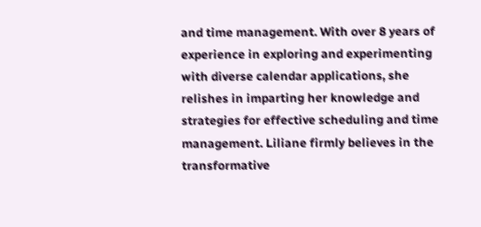and time management. With over 8 years of experience in exploring and experimenting with diverse calendar applications, she relishes in imparting her knowledge and strategies for effective scheduling and time management. Liliane firmly believes in the transformative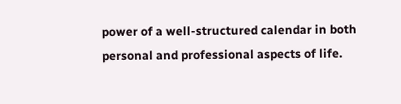power of a well-structured calendar in both personal and professional aspects of life.